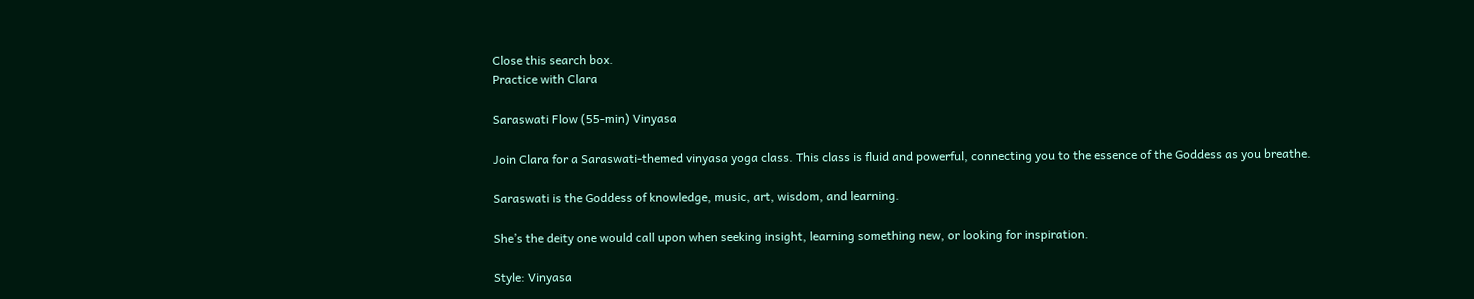Close this search box.
Practice with Clara

Saraswati Flow (55-min) Vinyasa

Join Clara for a Saraswati-themed vinyasa yoga class. This class is fluid and powerful, connecting you to the essence of the Goddess as you breathe.

Saraswati is the Goddess of knowledge, music, art, wisdom, and learning.

She’s the deity one would call upon when seeking insight, learning something new, or looking for inspiration.

Style: Vinyasa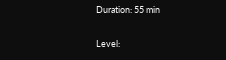Duration: 55 min

Level: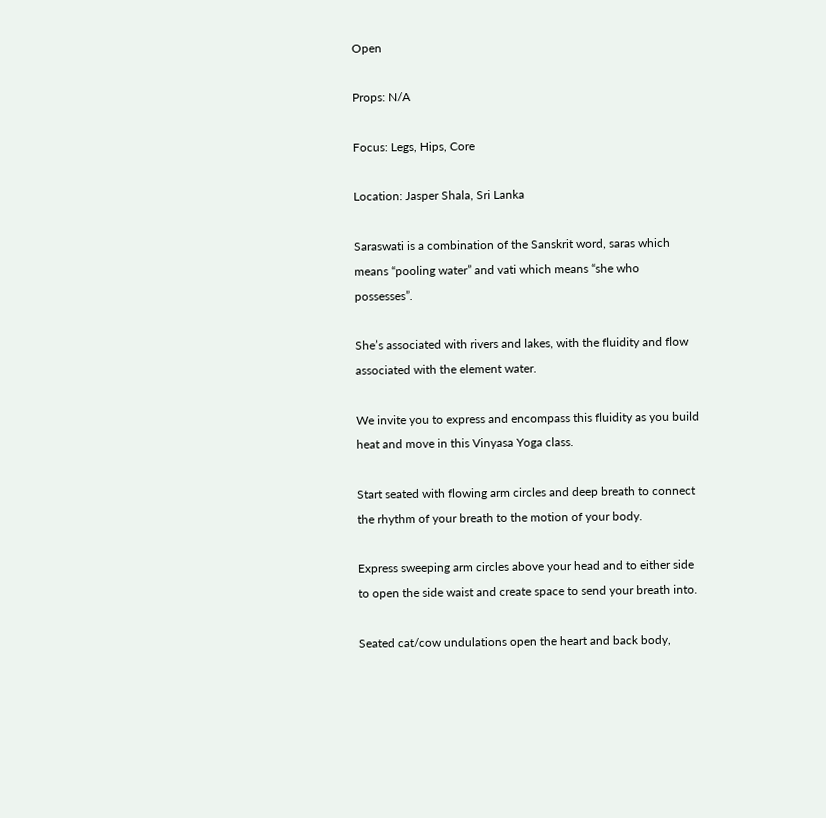Open

Props: N/A

Focus: Legs, Hips, Core

Location: Jasper Shala, Sri Lanka

Saraswati is a combination of the Sanskrit word, saras which means “pooling water” and vati which means “she who possesses”.

She’s associated with rivers and lakes, with the fluidity and flow associated with the element water.

We invite you to express and encompass this fluidity as you build heat and move in this Vinyasa Yoga class.

Start seated with flowing arm circles and deep breath to connect the rhythm of your breath to the motion of your body.

Express sweeping arm circles above your head and to either side to open the side waist and create space to send your breath into.

Seated cat/cow undulations open the heart and back body,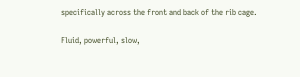specifically across the front and back of the rib cage.

Fluid, powerful, slow,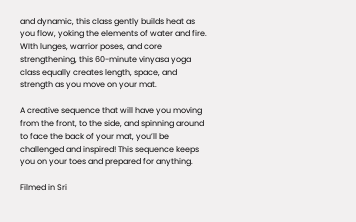and dynamic, this class gently builds heat as you flow, yoking the elements of water and fire. WIth lunges, warrior poses, and core strengthening, this 60-minute vinyasa yoga class equally creates length, space, and strength as you move on your mat.

A creative sequence that will have you moving from the front, to the side, and spinning around to face the back of your mat, you’ll be challenged and inspired! This sequence keeps you on your toes and prepared for anything.

Filmed in Sri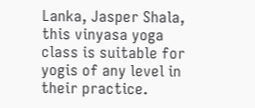Lanka, Jasper Shala, this vinyasa yoga class is suitable for yogis of any level in their practice.